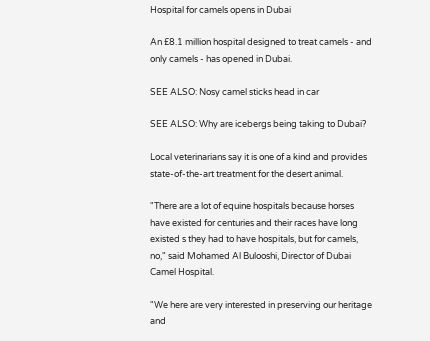Hospital for camels opens in Dubai

An £8.1 million hospital designed to treat camels - and only camels - has opened in Dubai.

SEE ALSO: Nosy camel sticks head in car

SEE ALSO: Why are icebergs being taking to Dubai?

Local veterinarians say it is one of a kind and provides state-of-the-art treatment for the desert animal.

"There are a lot of equine hospitals because horses have existed for centuries and their races have long existed s they had to have hospitals, but for camels, no," said Mohamed Al Bulooshi, Director of Dubai Camel Hospital.

"We here are very interested in preserving our heritage and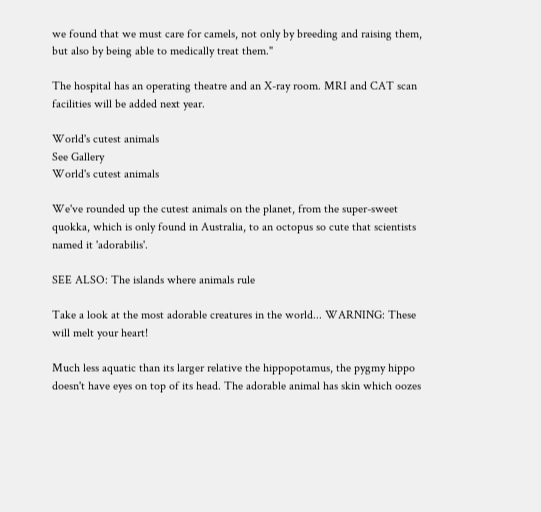we found that we must care for camels, not only by breeding and raising them, but also by being able to medically treat them."

The hospital has an operating theatre and an X-ray room. MRI and CAT scan facilities will be added next year.

World's cutest animals
See Gallery
World's cutest animals

We've rounded up the cutest animals on the planet, from the super-sweet quokka, which is only found in Australia, to an octopus so cute that scientists named it 'adorabilis'.

SEE ALSO: The islands where animals rule

Take a look at the most adorable creatures in the world... WARNING: These will melt your heart!

Much less aquatic than its larger relative the hippopotamus, the pygmy hippo doesn't have eyes on top of its head. The adorable animal has skin which oozes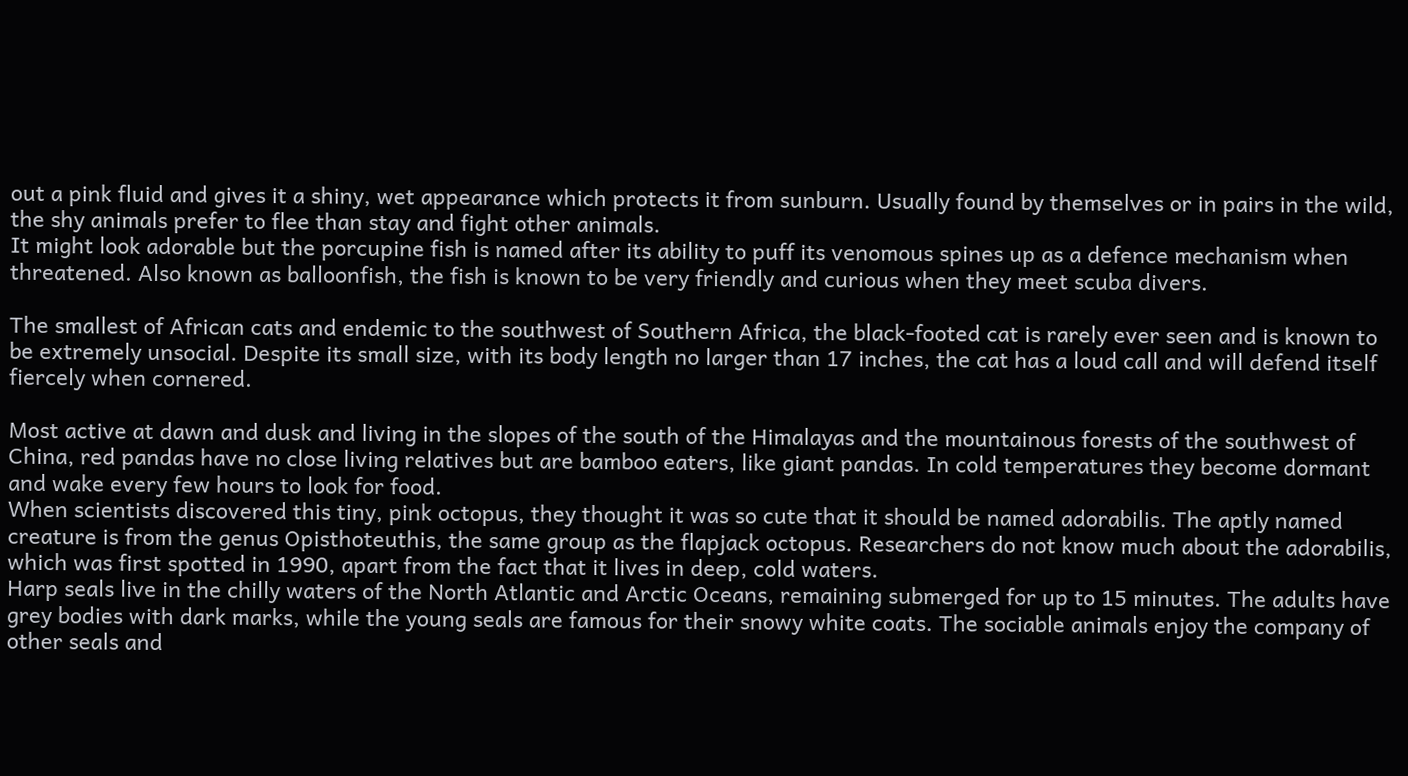out a pink fluid and gives it a shiny, wet appearance which protects it from sunburn. Usually found by themselves or in pairs in the wild, the shy animals prefer to flee than stay and fight other animals.
It might look adorable but the porcupine fish is named after its ability to puff its venomous spines up as a defence mechanism when threatened. Also known as balloonfish, the fish is known to be very friendly and curious when they meet scuba divers.

The smallest of African cats and endemic to the southwest of Southern Africa, the black-footed cat is rarely ever seen and is known to be extremely unsocial. Despite its small size, with its body length no larger than 17 inches, the cat has a loud call and will defend itself fiercely when cornered.

Most active at dawn and dusk and living in the slopes of the south of the Himalayas and the mountainous forests of the southwest of China, red pandas have no close living relatives but are bamboo eaters, like giant pandas. In cold temperatures they become dormant and wake every few hours to look for food.
When scientists discovered this tiny, pink octopus, they thought it was so cute that it should be named adorabilis. The aptly named creature is from the genus Opisthoteuthis, the same group as the flapjack octopus. Researchers do not know much about the adorabilis, which was first spotted in 1990, apart from the fact that it lives in deep, cold waters.
Harp seals live in the chilly waters of the North Atlantic and Arctic Oceans, remaining submerged for up to 15 minutes. The adults have grey bodies with dark marks, while the young seals are famous for their snowy white coats. The sociable animals enjoy the company of other seals and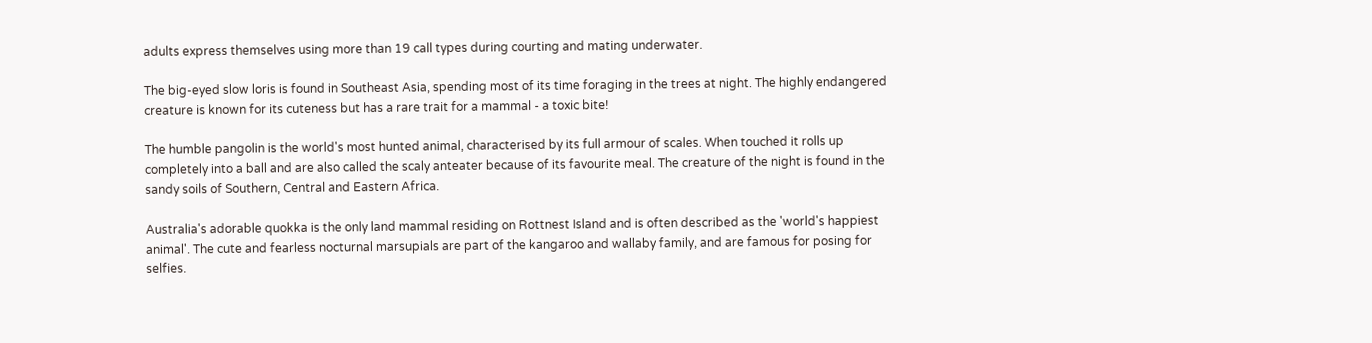adults express themselves using more than 19 call types during courting and mating underwater.

The big-eyed slow loris is found in Southeast Asia, spending most of its time foraging in the trees at night. The highly endangered creature is known for its cuteness but has a rare trait for a mammal - a toxic bite!

The humble pangolin is the world's most hunted animal, characterised by its full armour of scales. When touched it rolls up completely into a ball and are also called the scaly anteater because of its favourite meal. The creature of the night is found in the sandy soils of Southern, Central and Eastern Africa.

Australia's adorable quokka is the only land mammal residing on Rottnest Island and is often described as the 'world's happiest animal'. The cute and fearless nocturnal marsupials are part of the kangaroo and wallaby family, and are famous for posing for selfies.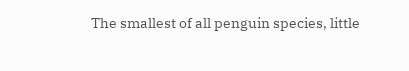The smallest of all penguin species, little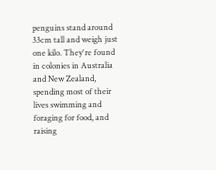penguins stand around 33cm tall and weigh just one kilo. They're found in colonies in Australia and New Zealand, spending most of their lives swimming and foraging for food, and raising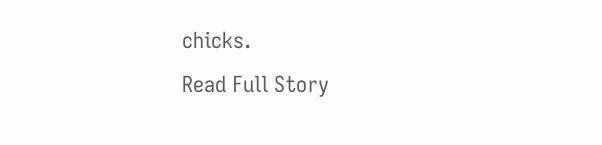chicks.
Read Full Story